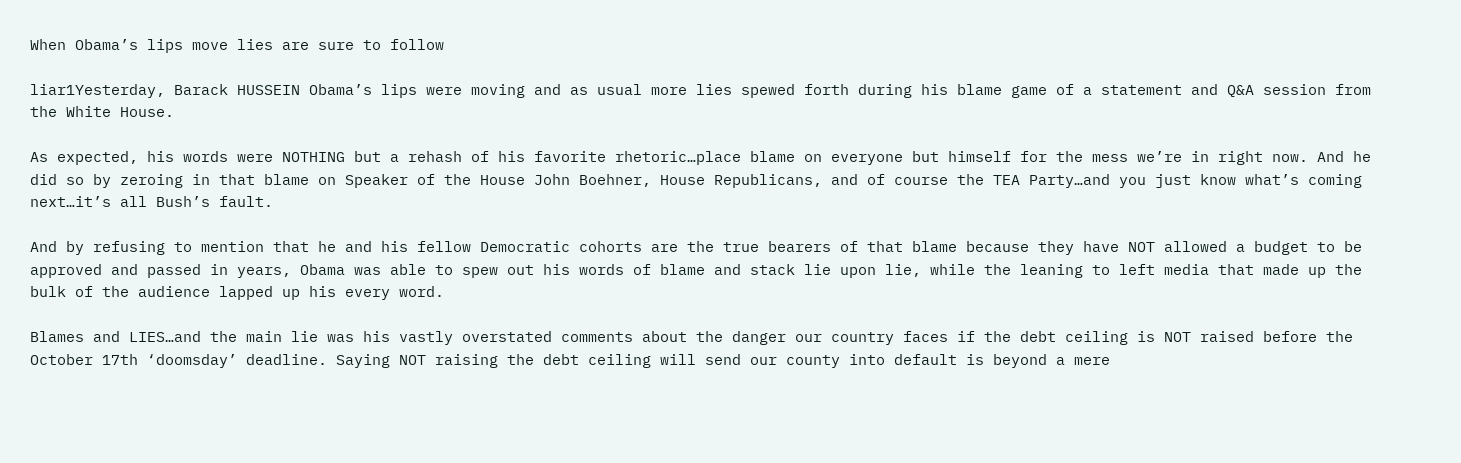When Obama’s lips move lies are sure to follow

liar1Yesterday, Barack HUSSEIN Obama’s lips were moving and as usual more lies spewed forth during his blame game of a statement and Q&A session from the White House.

As expected, his words were NOTHING but a rehash of his favorite rhetoric…place blame on everyone but himself for the mess we’re in right now. And he did so by zeroing in that blame on Speaker of the House John Boehner, House Republicans, and of course the TEA Party…and you just know what’s coming next…it’s all Bush’s fault.

And by refusing to mention that he and his fellow Democratic cohorts are the true bearers of that blame because they have NOT allowed a budget to be approved and passed in years, Obama was able to spew out his words of blame and stack lie upon lie, while the leaning to left media that made up the bulk of the audience lapped up his every word.

Blames and LIES…and the main lie was his vastly overstated comments about the danger our country faces if the debt ceiling is NOT raised before the October 17th ‘doomsday’ deadline. Saying NOT raising the debt ceiling will send our county into default is beyond a mere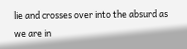lie and crosses over into the absurd as we are in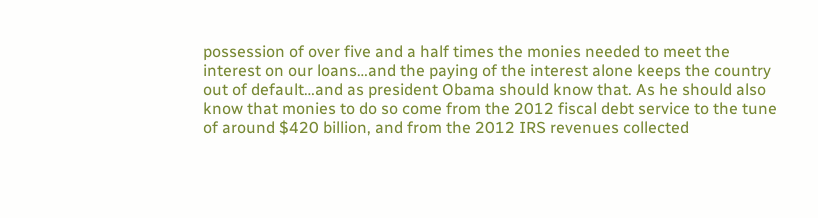possession of over five and a half times the monies needed to meet the interest on our loans…and the paying of the interest alone keeps the country out of default…and as president Obama should know that. As he should also know that monies to do so come from the 2012 fiscal debt service to the tune of around $420 billion, and from the 2012 IRS revenues collected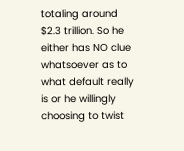totaling around $2.3 trillion. So he either has NO clue whatsoever as to what default really is or he willingly choosing to twist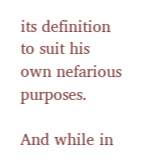its definition to suit his own nefarious purposes.

And while in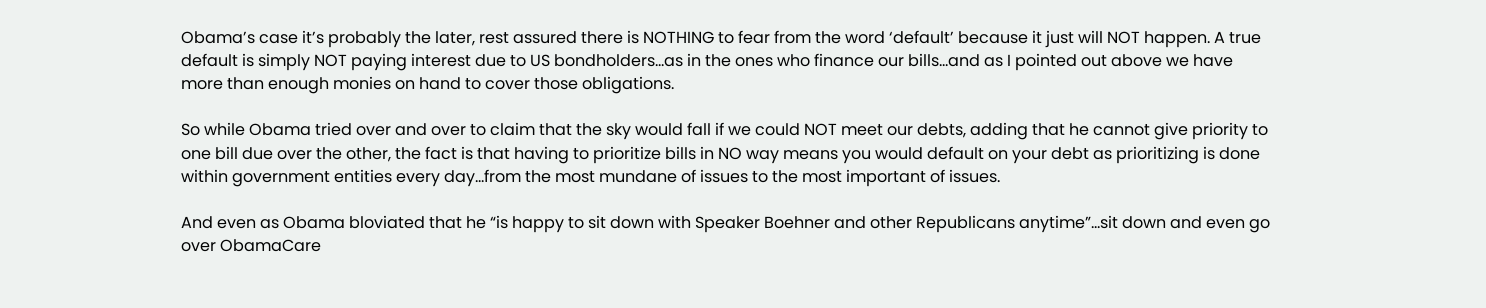Obama’s case it’s probably the later, rest assured there is NOTHING to fear from the word ‘default’ because it just will NOT happen. A true default is simply NOT paying interest due to US bondholders…as in the ones who finance our bills…and as I pointed out above we have more than enough monies on hand to cover those obligations.

So while Obama tried over and over to claim that the sky would fall if we could NOT meet our debts, adding that he cannot give priority to one bill due over the other, the fact is that having to prioritize bills in NO way means you would default on your debt as prioritizing is done within government entities every day…from the most mundane of issues to the most important of issues.

And even as Obama bloviated that he “is happy to sit down with Speaker Boehner and other Republicans anytime”…sit down and even go over ObamaCare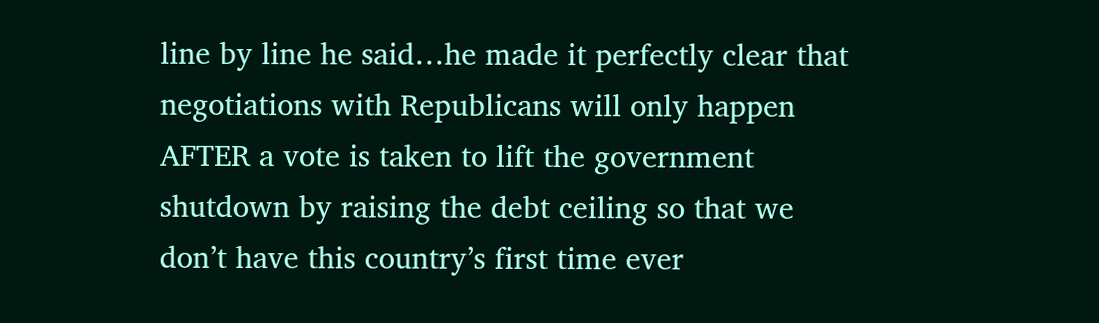line by line he said…he made it perfectly clear that negotiations with Republicans will only happen AFTER a vote is taken to lift the government shutdown by raising the debt ceiling so that we don’t have this country’s first time ever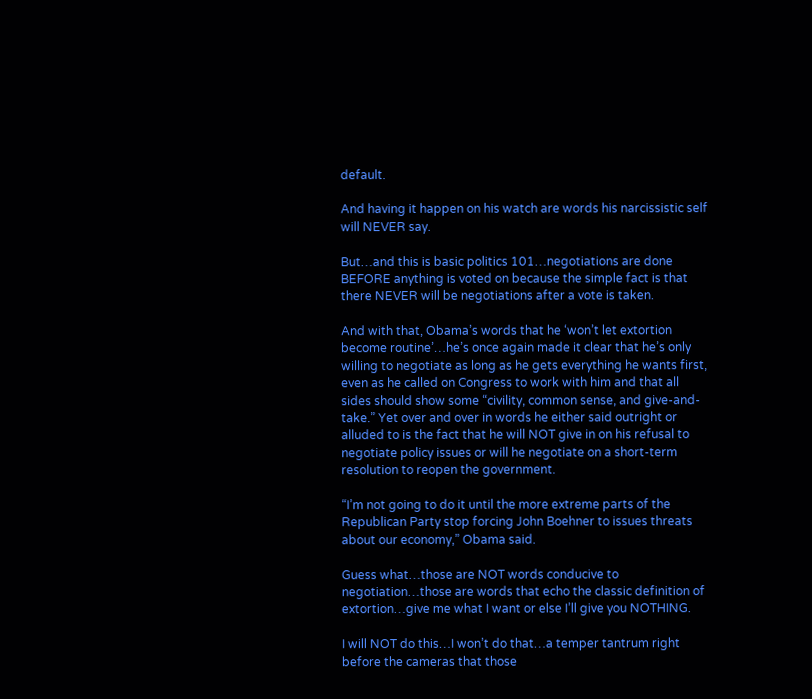default.

And having it happen on his watch are words his narcissistic self will NEVER say.

But…and this is basic politics 101…negotiations are done BEFORE anything is voted on because the simple fact is that there NEVER will be negotiations after a vote is taken.

And with that, Obama’s words that he ‘won’t let extortion become routine’…he’s once again made it clear that he’s only willing to negotiate as long as he gets everything he wants first, even as he called on Congress to work with him and that all sides should show some “civility, common sense, and give-and-take.” Yet over and over in words he either said outright or alluded to is the fact that he will NOT give in on his refusal to negotiate policy issues or will he negotiate on a short-term resolution to reopen the government.

“I’m not going to do it until the more extreme parts of the Republican Party stop forcing John Boehner to issues threats about our economy,” Obama said.

Guess what…those are NOT words conducive to negotiation…those are words that echo the classic definition of extortion…give me what I want or else I’ll give you NOTHING.

I will NOT do this…I won’t do that…a temper tantrum right before the cameras that those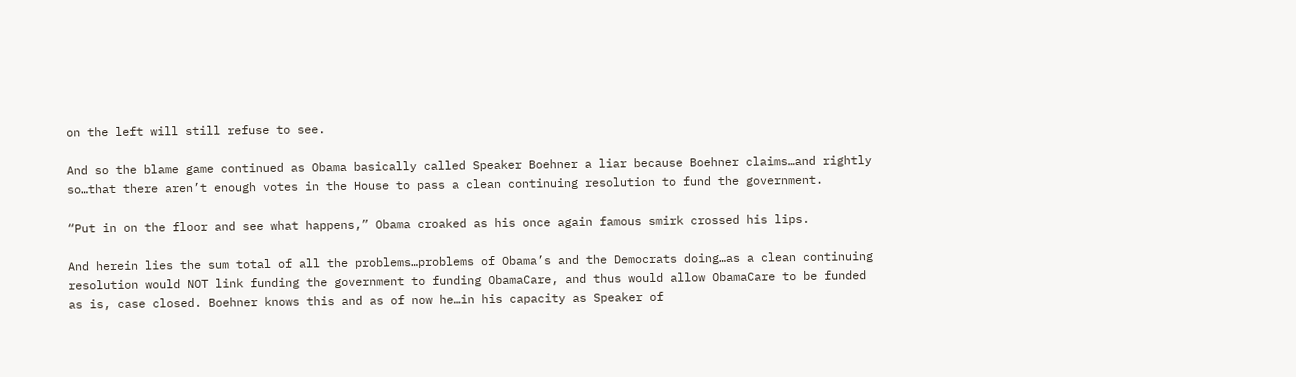on the left will still refuse to see.

And so the blame game continued as Obama basically called Speaker Boehner a liar because Boehner claims…and rightly so…that there aren’t enough votes in the House to pass a clean continuing resolution to fund the government.

“Put in on the floor and see what happens,” Obama croaked as his once again famous smirk crossed his lips.

And herein lies the sum total of all the problems…problems of Obama’s and the Democrats doing…as a clean continuing resolution would NOT link funding the government to funding ObamaCare, and thus would allow ObamaCare to be funded as is, case closed. Boehner knows this and as of now he…in his capacity as Speaker of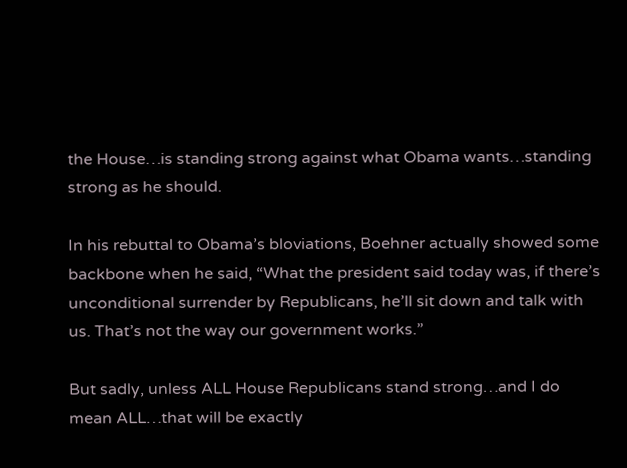the House…is standing strong against what Obama wants…standing strong as he should.

In his rebuttal to Obama’s bloviations, Boehner actually showed some backbone when he said, “What the president said today was, if there’s unconditional surrender by Republicans, he’ll sit down and talk with us. That’s not the way our government works.”

But sadly, unless ALL House Republicans stand strong…and I do mean ALL…that will be exactly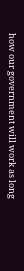how our government will work as long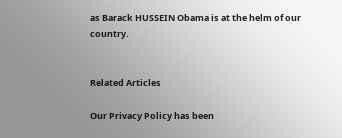as Barack HUSSEIN Obama is at the helm of our country.


Related Articles

Our Privacy Policy has been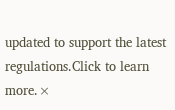updated to support the latest regulations.Click to learn more.×